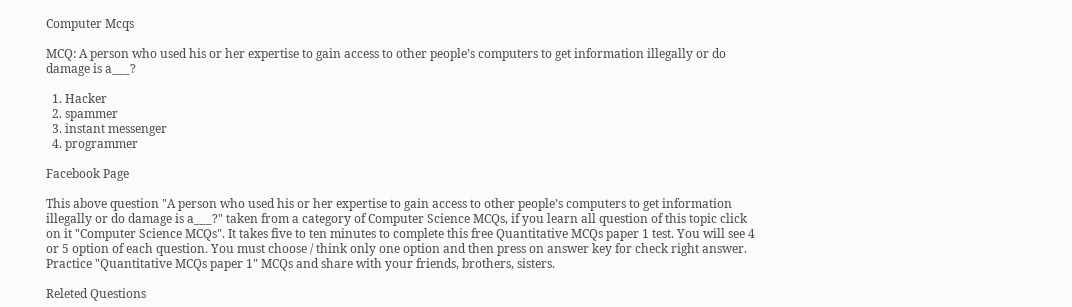Computer Mcqs

MCQ: A person who used his or her expertise to gain access to other people’s computers to get information illegally or do damage is a___?

  1. Hacker
  2. spammer
  3. instant messenger
  4. programmer

Facebook Page

This above question "A person who used his or her expertise to gain access to other people’s computers to get information illegally or do damage is a___?" taken from a category of Computer Science MCQs, if you learn all question of this topic click on it "Computer Science MCQs". It takes five to ten minutes to complete this free Quantitative MCQs paper 1 test. You will see 4 or 5 option of each question. You must choose / think only one option and then press on answer key for check right answer. Practice "Quantitative MCQs paper 1" MCQs and share with your friends, brothers, sisters.

Releted Questions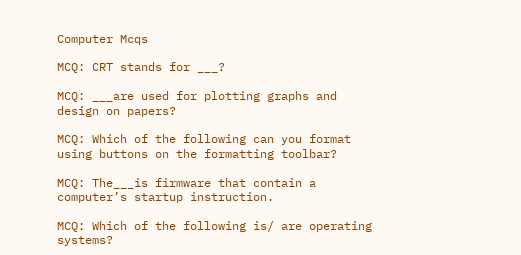Computer Mcqs

MCQ: CRT stands for ___?

MCQ: ___are used for plotting graphs and design on papers?

MCQ: Which of the following can you format using buttons on the formatting toolbar?

MCQ: The___is firmware that contain a computer’s startup instruction.

MCQ: Which of the following is/ are operating systems?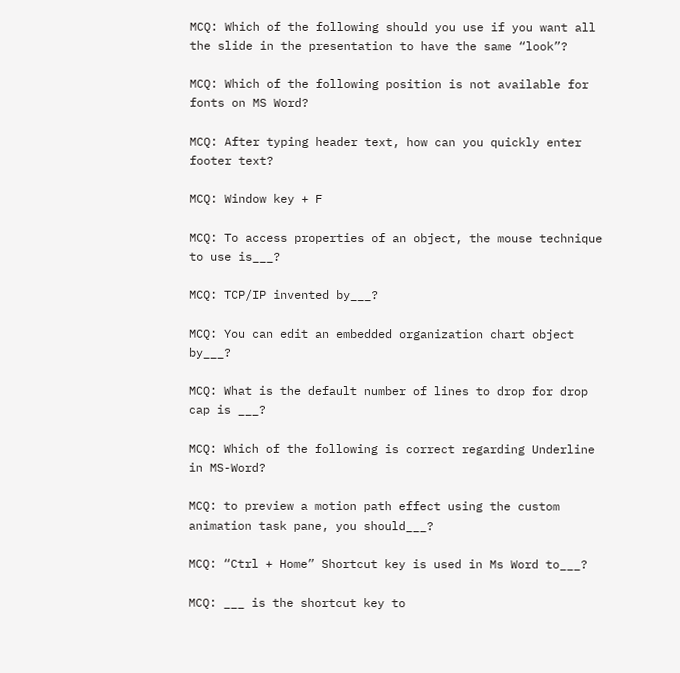MCQ: Which of the following should you use if you want all the slide in the presentation to have the same “look”?

MCQ: Which of the following position is not available for fonts on MS Word?

MCQ: After typing header text, how can you quickly enter footer text?

MCQ: Window key + F

MCQ: To access properties of an object, the mouse technique to use is___?

MCQ: TCP/IP invented by___?

MCQ: You can edit an embedded organization chart object by___?

MCQ: What is the default number of lines to drop for drop cap is ___?

MCQ: Which of the following is correct regarding Underline in MS-Word?

MCQ: to preview a motion path effect using the custom animation task pane, you should___?

MCQ: “Ctrl + Home” Shortcut key is used in Ms Word to___?

MCQ: ___ is the shortcut key to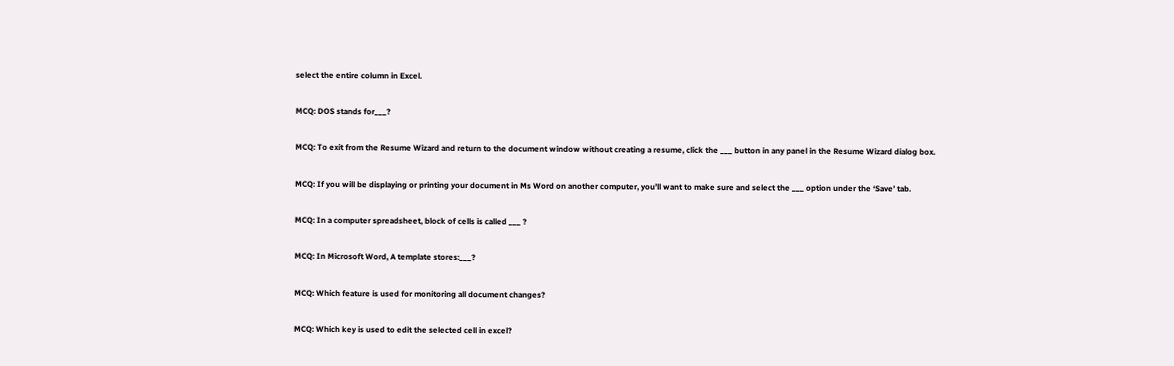select the entire column in Excel.

MCQ: DOS stands for___?

MCQ: To exit from the Resume Wizard and return to the document window without creating a resume, click the ___ button in any panel in the Resume Wizard dialog box.

MCQ: If you will be displaying or printing your document in Ms Word on another computer, you’ll want to make sure and select the ___ option under the ‘Save’ tab.

MCQ: In a computer spreadsheet, block of cells is called ___ ?

MCQ: In Microsoft Word, A template stores:___?

MCQ: Which feature is used for monitoring all document changes?

MCQ: Which key is used to edit the selected cell in excel?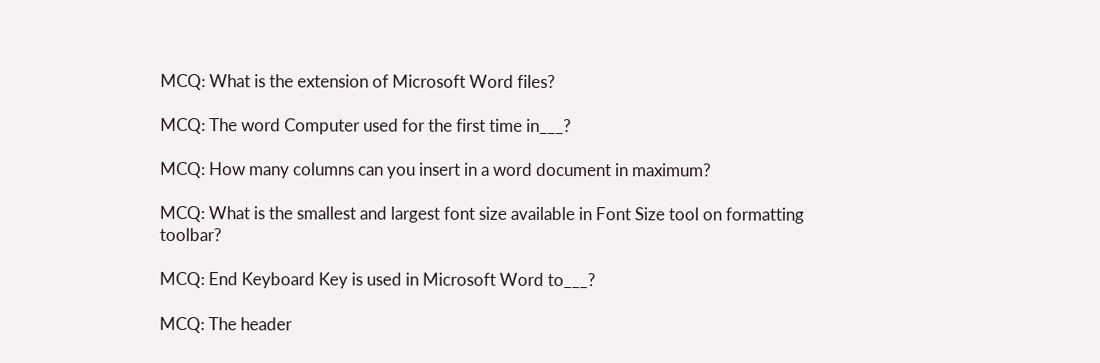MCQ: What is the extension of Microsoft Word files?

MCQ: The word Computer used for the first time in___?

MCQ: How many columns can you insert in a word document in maximum?

MCQ: What is the smallest and largest font size available in Font Size tool on formatting toolbar?

MCQ: End Keyboard Key is used in Microsoft Word to___?

MCQ: The header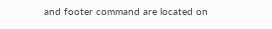and footer command are located on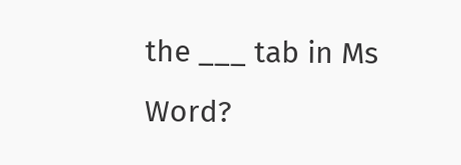the ___ tab in Ms Word?